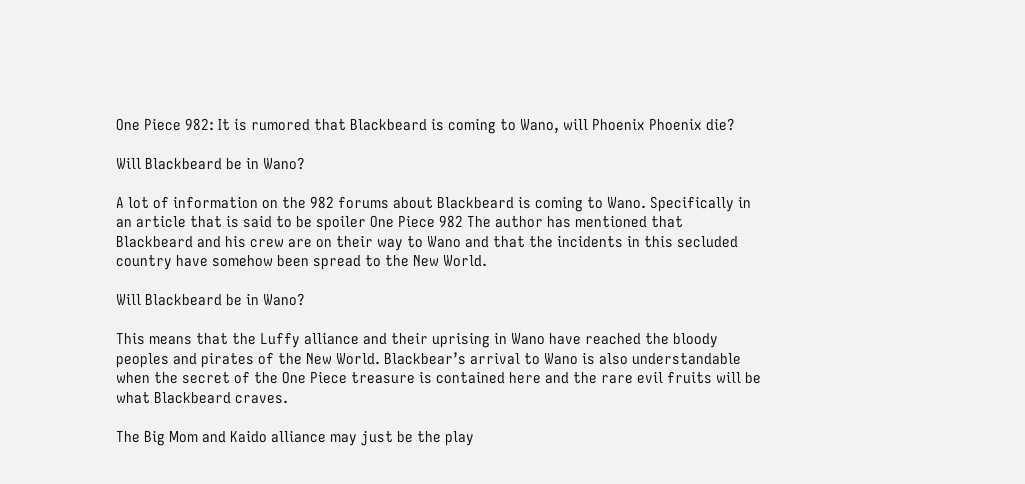One Piece 982: It is rumored that Blackbeard is coming to Wano, will Phoenix Phoenix die?

Will Blackbeard be in Wano?

A lot of information on the 982 forums about Blackbeard is coming to Wano. Specifically in an article that is said to be spoiler One Piece 982 The author has mentioned that Blackbeard and his crew are on their way to Wano and that the incidents in this secluded country have somehow been spread to the New World.

Will Blackbeard be in Wano?

This means that the Luffy alliance and their uprising in Wano have reached the bloody peoples and pirates of the New World. Blackbear’s arrival to Wano is also understandable when the secret of the One Piece treasure is contained here and the rare evil fruits will be what Blackbeard craves.

The Big Mom and Kaido alliance may just be the play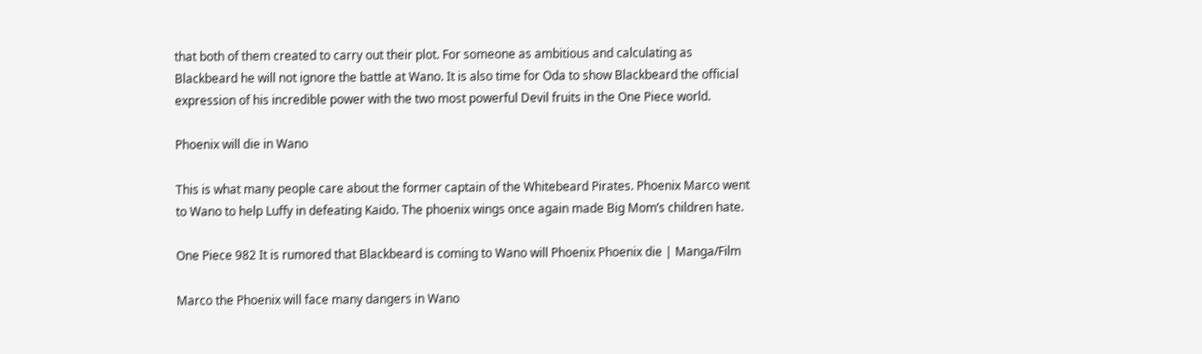that both of them created to carry out their plot. For someone as ambitious and calculating as Blackbeard he will not ignore the battle at Wano. It is also time for Oda to show Blackbeard the official expression of his incredible power with the two most powerful Devil fruits in the One Piece world.

Phoenix will die in Wano

This is what many people care about the former captain of the Whitebeard Pirates. Phoenix Marco went to Wano to help Luffy in defeating Kaido. The phoenix wings once again made Big Mom’s children hate.

One Piece 982 It is rumored that Blackbeard is coming to Wano will Phoenix Phoenix die | Manga/Film

Marco the Phoenix will face many dangers in Wano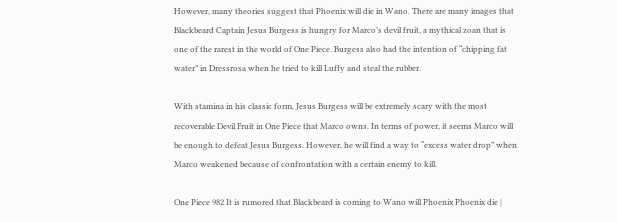However, many theories suggest that Phoenix will die in Wano. There are many images that Blackbeard Captain Jesus Burgess is hungry for Marco’s devil fruit, a mythical zoan that is one of the rarest in the world of One Piece. Burgess also had the intention of “chipping fat water” in Dressrosa when he tried to kill Luffy and steal the rubber.

With stamina in his classic form, Jesus Burgess will be extremely scary with the most recoverable Devil Fruit in One Piece that Marco owns. In terms of power, it seems Marco will be enough to defeat Jesus Burgess. However, he will find a way to “excess water drop” when Marco weakened because of confrontation with a certain enemy to kill.

One Piece 982 It is rumored that Blackbeard is coming to Wano will Phoenix Phoenix die |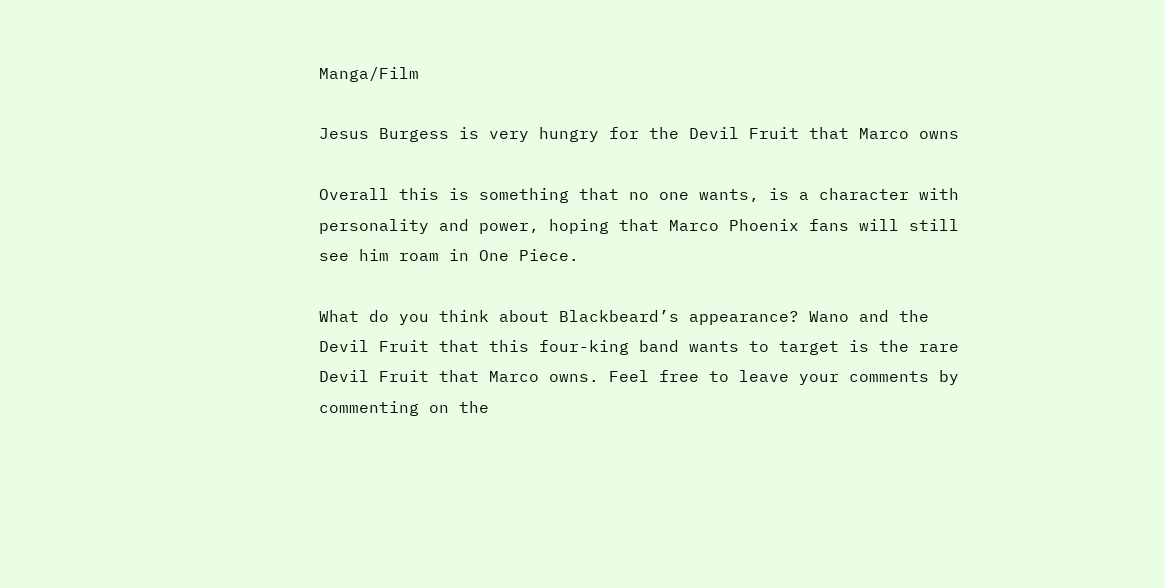Manga/Film

Jesus Burgess is very hungry for the Devil Fruit that Marco owns

Overall this is something that no one wants, is a character with personality and power, hoping that Marco Phoenix fans will still see him roam in One Piece.

What do you think about Blackbeard’s appearance? Wano and the Devil Fruit that this four-king band wants to target is the rare Devil Fruit that Marco owns. Feel free to leave your comments by commenting on the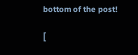bottom of the post!

[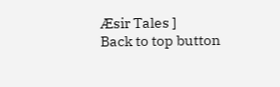Æsir Tales ]
Back to top button